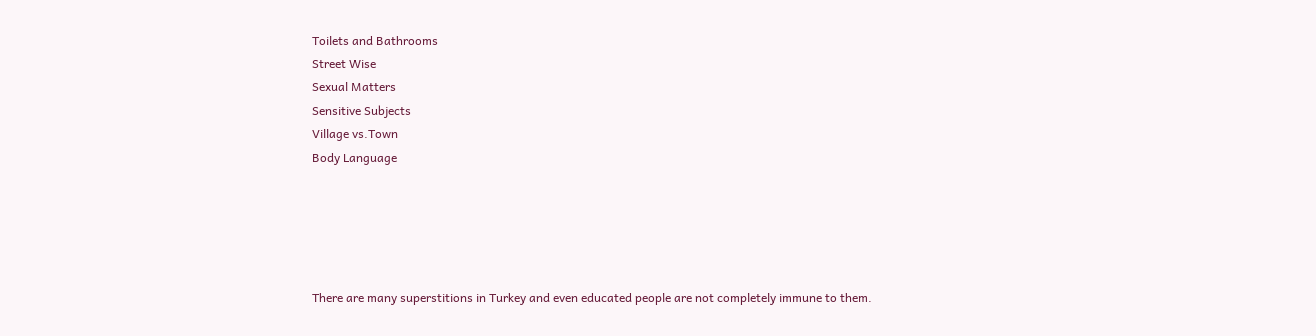Toilets and Bathrooms
Street Wise
Sexual Matters
Sensitive Subjects
Village vs.Town
Body Language





There are many superstitions in Turkey and even educated people are not completely immune to them.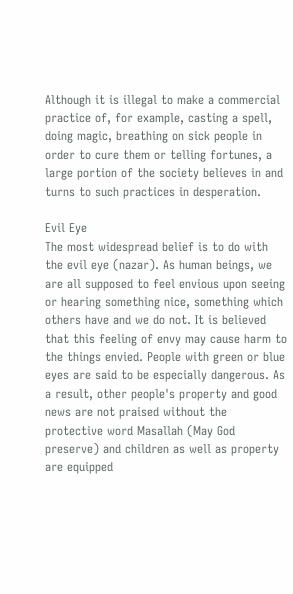Although it is illegal to make a commercial practice of, for example, casting a spell, doing magic, breathing on sick people in order to cure them or telling fortunes, a large portion of the society believes in and turns to such practices in desperation.

Evil Eye
The most widespread belief is to do with the evil eye (nazar). As human beings, we are all supposed to feel envious upon seeing or hearing something nice, something which others have and we do not. It is believed that this feeling of envy may cause harm to the things envied. People with green or blue eyes are said to be especially dangerous. As a result, other people's property and good news are not praised without the protective word Masallah (May God preserve) and children as well as property are equipped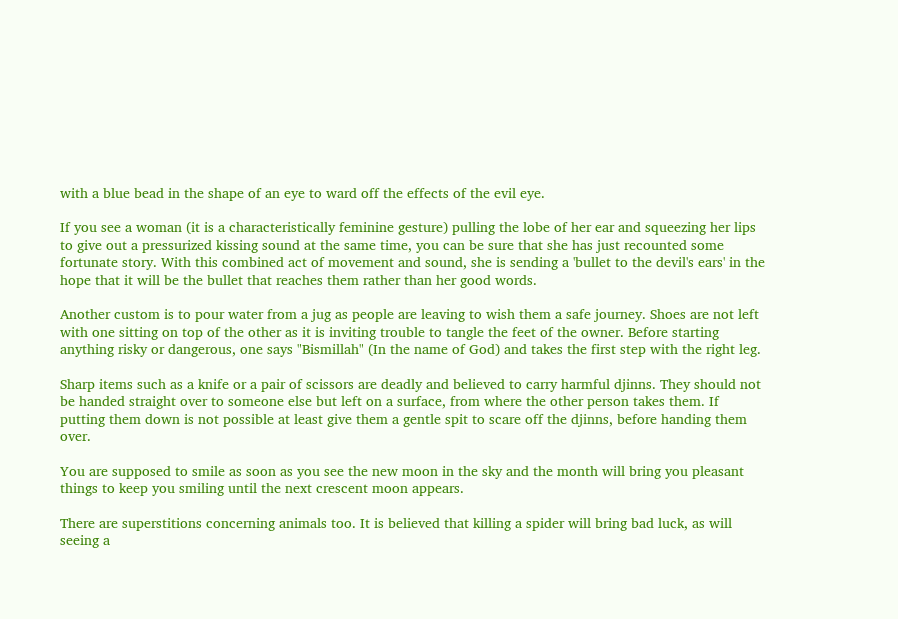with a blue bead in the shape of an eye to ward off the effects of the evil eye.

If you see a woman (it is a characteristically feminine gesture) pulling the lobe of her ear and squeezing her lips to give out a pressurized kissing sound at the same time, you can be sure that she has just recounted some fortunate story. With this combined act of movement and sound, she is sending a 'bullet to the devil's ears' in the hope that it will be the bullet that reaches them rather than her good words.

Another custom is to pour water from a jug as people are leaving to wish them a safe journey. Shoes are not left with one sitting on top of the other as it is inviting trouble to tangle the feet of the owner. Before starting anything risky or dangerous, one says "Bismillah" (In the name of God) and takes the first step with the right leg.

Sharp items such as a knife or a pair of scissors are deadly and believed to carry harmful djinns. They should not be handed straight over to someone else but left on a surface, from where the other person takes them. If putting them down is not possible at least give them a gentle spit to scare off the djinns, before handing them over.

You are supposed to smile as soon as you see the new moon in the sky and the month will bring you pleasant things to keep you smiling until the next crescent moon appears.

There are superstitions concerning animals too. It is believed that killing a spider will bring bad luck, as will seeing a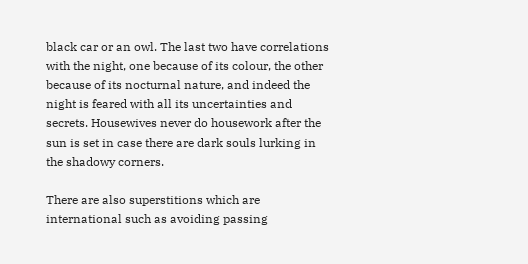black car or an owl. The last two have correlations with the night, one because of its colour, the other because of its nocturnal nature, and indeed the night is feared with all its uncertainties and secrets. Housewives never do housework after the sun is set in case there are dark souls lurking in the shadowy corners.

There are also superstitions which are international such as avoiding passing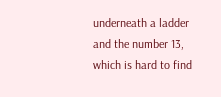underneath a ladder and the number 13, which is hard to find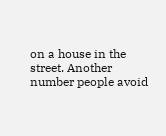on a house in the street. Another number people avoid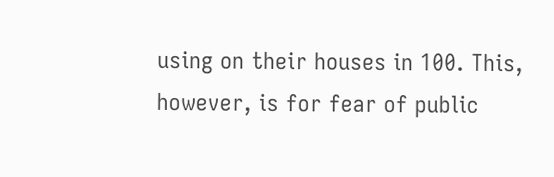using on their houses in 100. This, however, is for fear of public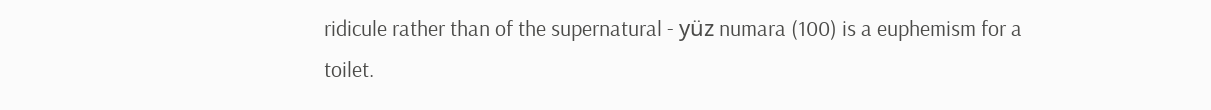ridicule rather than of the supernatural - yüz numara (100) is a euphemism for a toilet.